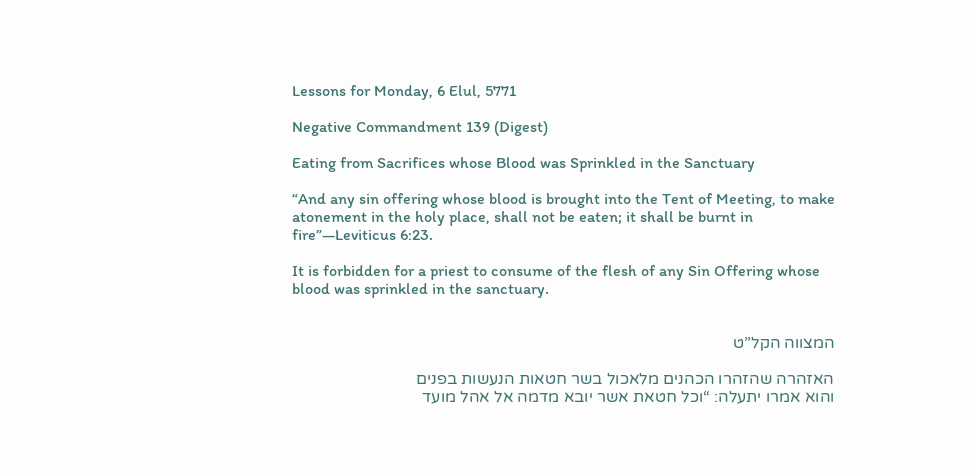Lessons for Monday, 6 Elul, 5771

Negative Commandment 139 (Digest)

Eating from Sacrifices whose Blood was Sprinkled in the Sanctuary

“And any sin offering whose blood is brought into the Tent of Meeting, to make atonement in the holy place, shall not be eaten; it shall be burnt in fire”—Leviticus 6:23.

It is forbidden for a priest to consume of the flesh of any Sin Offering whose blood was sprinkled in the sanctuary.


המצווה הקל”ט

האזהרה שהזהרו הכהנים מלאכול בשר חטאות הנעשות בפנים
והוא אמרו יתעלה: “וכל חטאת אשר יובא מדמה אל אהל מועד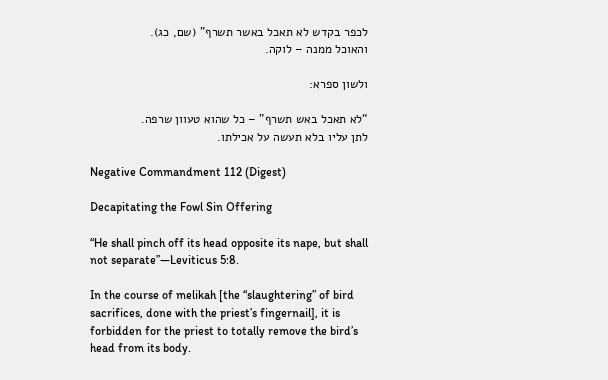לכפר בקדש לא תאכל באשר תשרף” (שם, כג).
והאוכל ממנה – לוקה.

ולשון ספרא:

“לא תאכל באש תשרף” – כל שהוא טעוון שרפה.
לתן עליו בלא תעשה על אכילתו.

Negative Commandment 112 (Digest)

Decapitating the Fowl Sin Offering

“He shall pinch off its head opposite its nape, but shall not separate”—Leviticus 5:8.

In the course of melikah [the “slaughtering” of bird sacrifices, done with the priest’s fingernail], it is forbidden for the priest to totally remove the bird’s head from its body.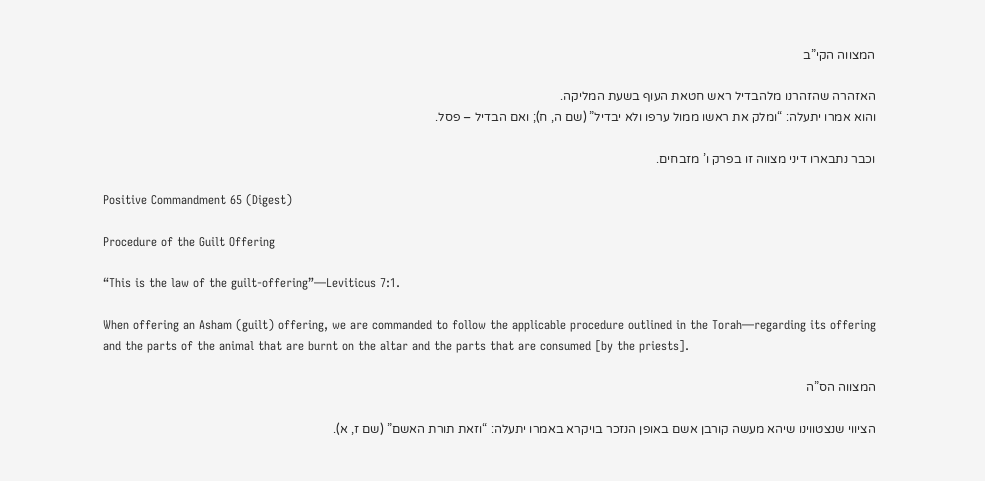המצווה הקי”ב

האזהרה שהזהרנו מלהבדיל ראש חטאת העוף בשעת המליקה.
והוא אמרו יתעלה: “ומלק את ראשו ממול ערפו ולא יבדיל” (שם ה, ח); ואם הבדיל – פסל.

וכבר נתבארו דיני מצווה זו בפרק ו’ מזבחים.

Positive Commandment 65 (Digest)

Procedure of the Guilt Offering

“This is the law of the guilt-offering”—Leviticus 7:1.

When offering an Asham (guilt) offering, we are commanded to follow the applicable procedure outlined in the Torah—regarding its offering and the parts of the animal that are burnt on the altar and the parts that are consumed [by the priests].

המצווה הס”ה

הציווי שנצטווינו שיהא מעשה קורבן אשם באופן הנזכר בויקרא באמרו יתעלה: “וזאת תורת האשם” (שם ז, א).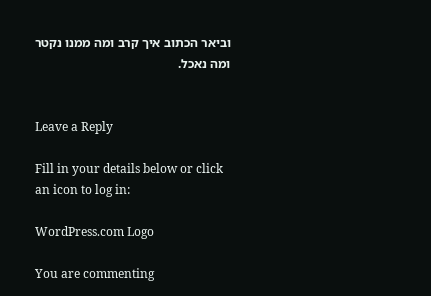וביאר הכתוב איך קרב ומה ממנו נקטר ומה נאכל.


Leave a Reply

Fill in your details below or click an icon to log in:

WordPress.com Logo

You are commenting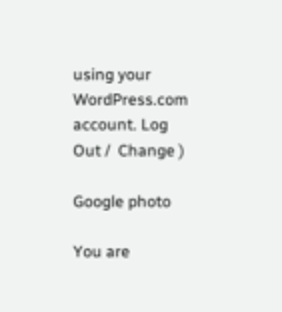using your WordPress.com account. Log Out /  Change )

Google photo

You are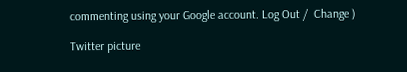commenting using your Google account. Log Out /  Change )

Twitter picture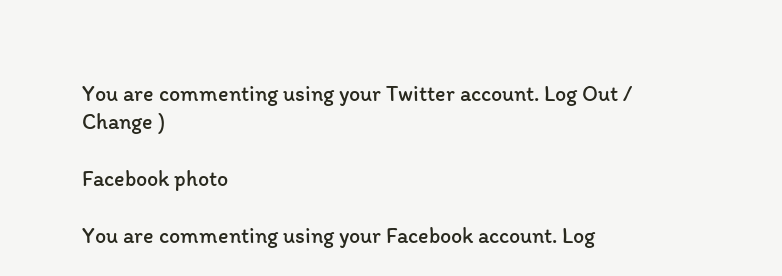You are commenting using your Twitter account. Log Out /  Change )

Facebook photo

You are commenting using your Facebook account. Log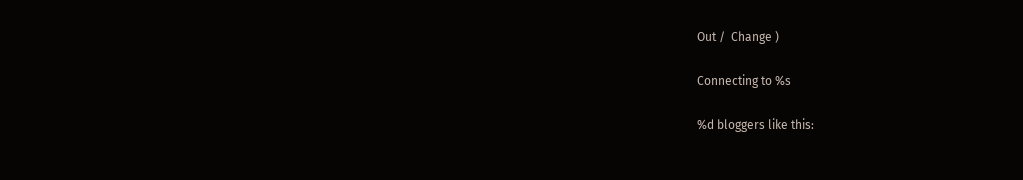Out /  Change )

Connecting to %s

%d bloggers like this: